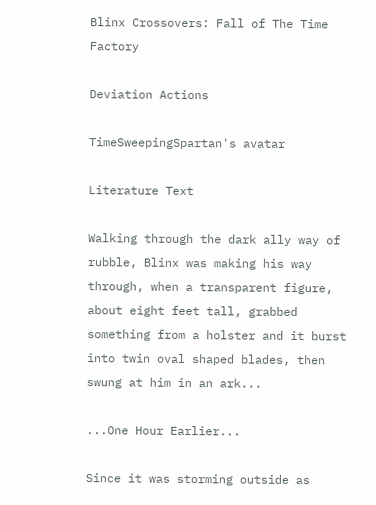Blinx Crossovers: Fall of The Time Factory

Deviation Actions

TimeSweepingSpartan's avatar

Literature Text

Walking through the dark ally way of rubble, Blinx was making his way through, when a transparent figure, about eight feet tall, grabbed something from a holster and it burst into twin oval shaped blades, then swung at him in an ark...

...One Hour Earlier...

Since it was storming outside as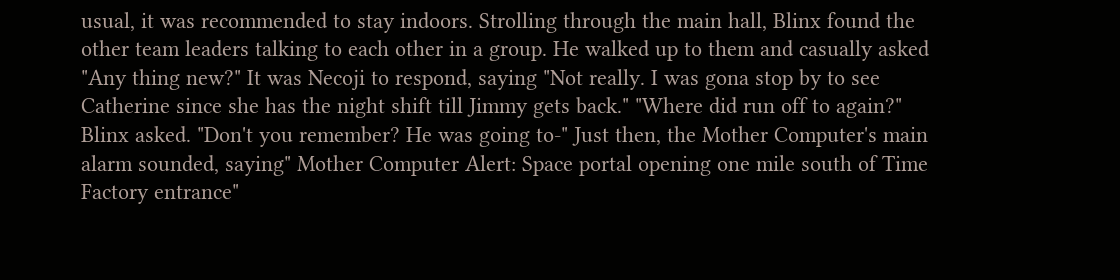usual, it was recommended to stay indoors. Strolling through the main hall, Blinx found the other team leaders talking to each other in a group. He walked up to them and casually asked "Any thing new?" It was Necoji to respond, saying "Not really. I was gona stop by to see Catherine since she has the night shift till Jimmy gets back." "Where did run off to again?" Blinx asked. "Don't you remember? He was going to-" Just then, the Mother Computer's main alarm sounded, saying" Mother Computer Alert: Space portal opening one mile south of Time Factory entrance"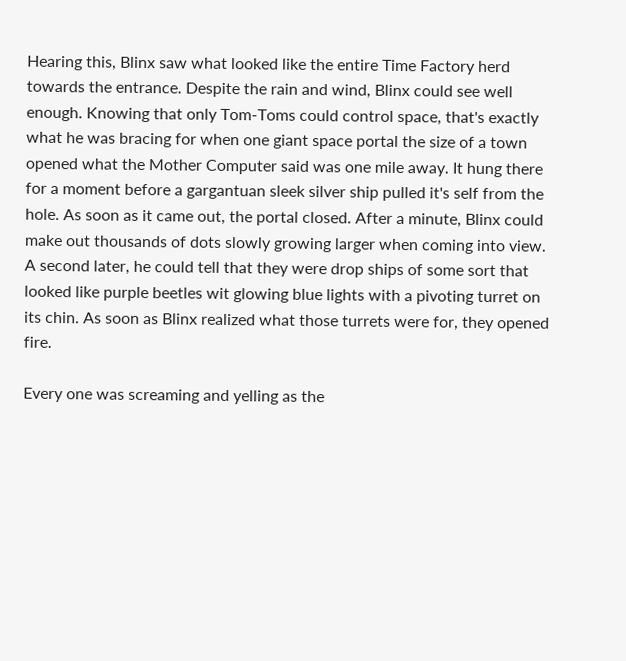Hearing this, Blinx saw what looked like the entire Time Factory herd towards the entrance. Despite the rain and wind, Blinx could see well enough. Knowing that only Tom-Toms could control space, that's exactly what he was bracing for when one giant space portal the size of a town opened what the Mother Computer said was one mile away. It hung there for a moment before a gargantuan sleek silver ship pulled it's self from the hole. As soon as it came out, the portal closed. After a minute, Blinx could make out thousands of dots slowly growing larger when coming into view. A second later, he could tell that they were drop ships of some sort that looked like purple beetles wit glowing blue lights with a pivoting turret on its chin. As soon as Blinx realized what those turrets were for, they opened fire.

Every one was screaming and yelling as the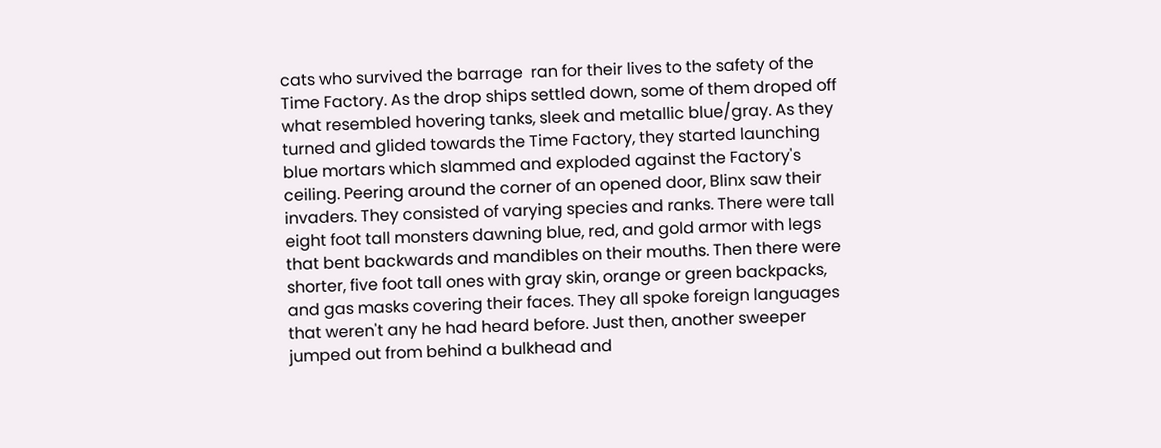cats who survived the barrage  ran for their lives to the safety of the Time Factory. As the drop ships settled down, some of them droped off what resembled hovering tanks, sleek and metallic blue/gray. As they turned and glided towards the Time Factory, they started launching blue mortars which slammed and exploded against the Factory's ceiling. Peering around the corner of an opened door, Blinx saw their invaders. They consisted of varying species and ranks. There were tall eight foot tall monsters dawning blue, red, and gold armor with legs that bent backwards and mandibles on their mouths. Then there were shorter, five foot tall ones with gray skin, orange or green backpacks, and gas masks covering their faces. They all spoke foreign languages that weren't any he had heard before. Just then, another sweeper jumped out from behind a bulkhead and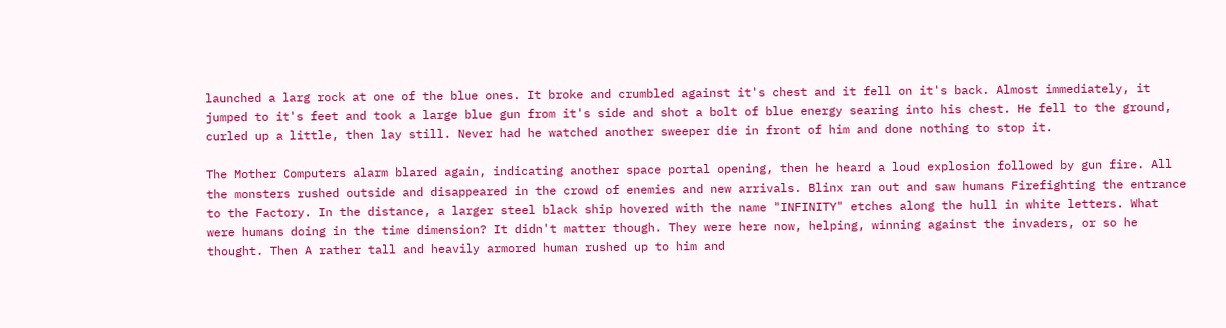launched a larg rock at one of the blue ones. It broke and crumbled against it's chest and it fell on it's back. Almost immediately, it jumped to it's feet and took a large blue gun from it's side and shot a bolt of blue energy searing into his chest. He fell to the ground, curled up a little, then lay still. Never had he watched another sweeper die in front of him and done nothing to stop it.

The Mother Computers alarm blared again, indicating another space portal opening, then he heard a loud explosion followed by gun fire. All the monsters rushed outside and disappeared in the crowd of enemies and new arrivals. Blinx ran out and saw humans Firefighting the entrance to the Factory. In the distance, a larger steel black ship hovered with the name "INFINITY" etches along the hull in white letters. What were humans doing in the time dimension? It didn't matter though. They were here now, helping, winning against the invaders, or so he thought. Then A rather tall and heavily armored human rushed up to him and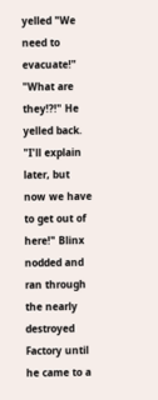yelled "We need to evacuate!" "What are they!?!" He yelled back. "I'll explain later, but now we have to get out of here!" Blinx nodded and ran through the nearly destroyed Factory until he came to a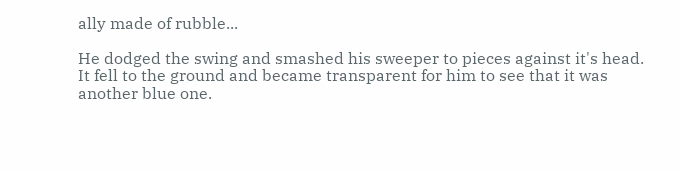ally made of rubble...

He dodged the swing and smashed his sweeper to pieces against it's head. It fell to the ground and became transparent for him to see that it was another blue one.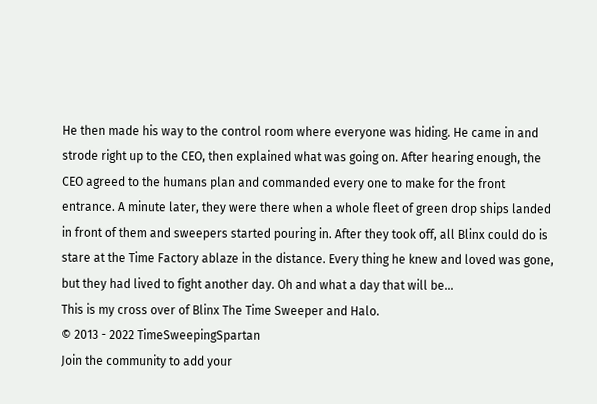He then made his way to the control room where everyone was hiding. He came in and strode right up to the CEO, then explained what was going on. After hearing enough, the CEO agreed to the humans plan and commanded every one to make for the front entrance. A minute later, they were there when a whole fleet of green drop ships landed in front of them and sweepers started pouring in. After they took off, all Blinx could do is stare at the Time Factory ablaze in the distance. Every thing he knew and loved was gone, but they had lived to fight another day. Oh and what a day that will be...
This is my cross over of Blinx The Time Sweeper and Halo.
© 2013 - 2022 TimeSweepingSpartan
Join the community to add your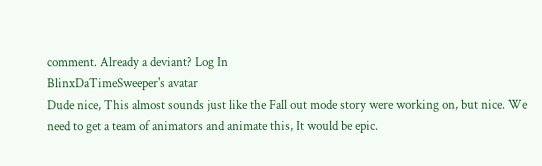comment. Already a deviant? Log In
BlinxDaTimeSweeper's avatar
Dude nice, This almost sounds just like the Fall out mode story were working on, but nice. We need to get a team of animators and animate this, It would be epic.